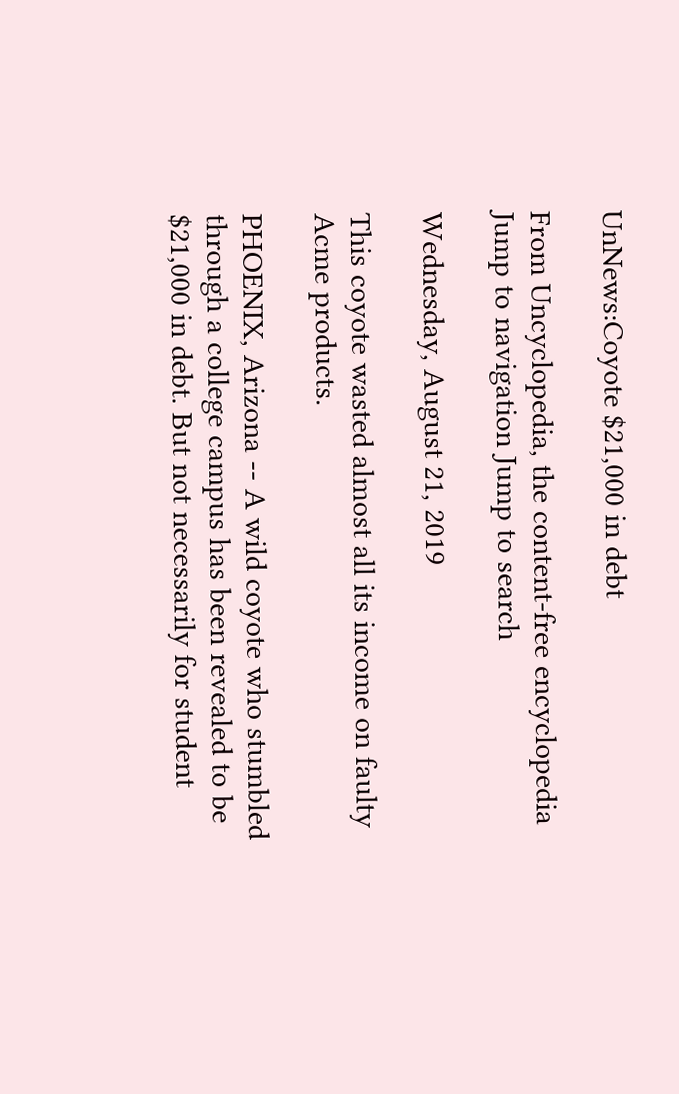UnNews:Coyote $21,000 in debt

From Uncyclopedia, the content-free encyclopedia
Jump to navigation Jump to search

Wednesday, August 21, 2019

This coyote wasted almost all its income on faulty Acme products.

PHOENIX, Arizona -- A wild coyote who stumbled through a college campus has been revealed to be $21,000 in debt. But not necessarily for student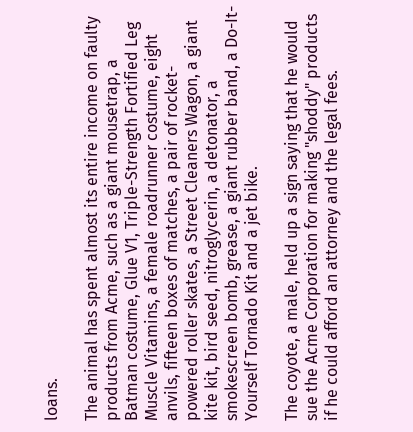loans.

The animal has spent almost its entire income on faulty products from Acme, such as a giant mousetrap, a Batman costume, Glue V1, Triple-Strength Fortified Leg Muscle Vitamins, a female roadrunner costume, eight anvils, fifteen boxes of matches, a pair of rocket-powered roller skates, a Street Cleaners Wagon, a giant kite kit, bird seed, nitroglycerin, a detonator, a smokescreen bomb, grease, a giant rubber band, a Do-It-Yourself Tornado Kit and a jet bike.

The coyote, a male, held up a sign saying that he would sue the Acme Corporation for making "shoddy" products if he could afford an attorney and the legal fees.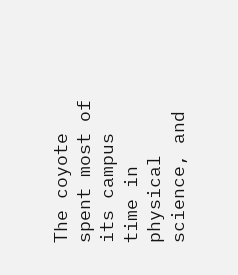The coyote spent most of its campus time in physical science, and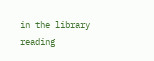in the library reading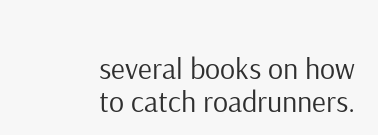several books on how to catch roadrunners.